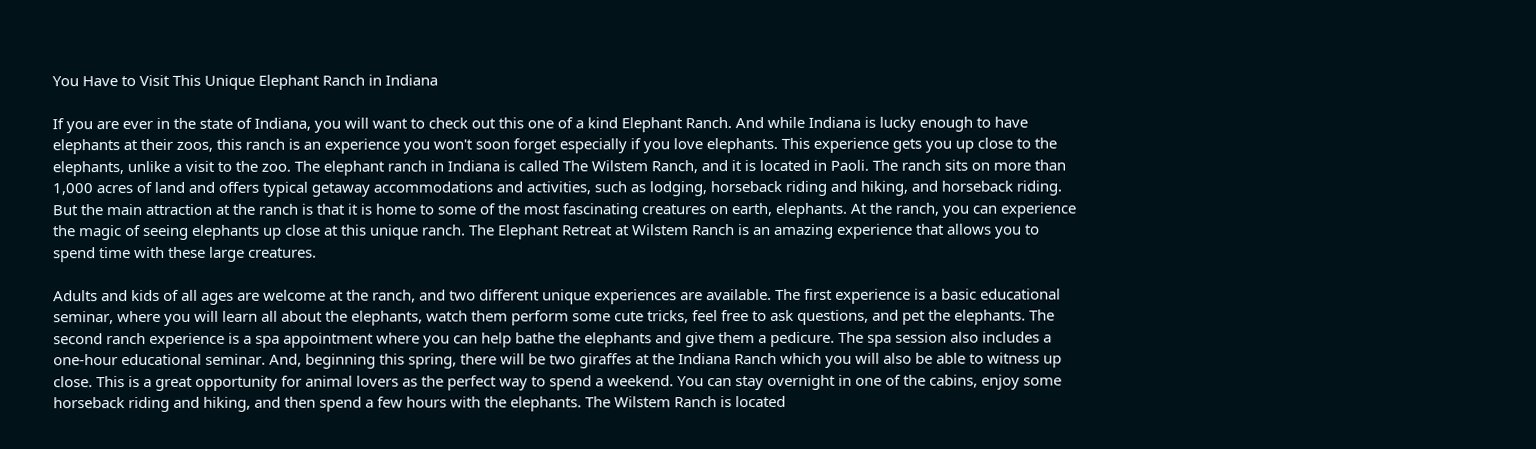You Have to Visit This Unique Elephant Ranch in Indiana

If you are ever in the state of Indiana, you will want to check out this one of a kind Elephant Ranch. And while Indiana is lucky enough to have elephants at their zoos, this ranch is an experience you won't soon forget especially if you love elephants. This experience gets you up close to the elephants, unlike a visit to the zoo. The elephant ranch in Indiana is called The Wilstem Ranch, and it is located in Paoli. The ranch sits on more than 1,000 acres of land and offers typical getaway accommodations and activities, such as lodging, horseback riding and hiking, and horseback riding. But the main attraction at the ranch is that it is home to some of the most fascinating creatures on earth, elephants. At the ranch, you can experience the magic of seeing elephants up close at this unique ranch. The Elephant Retreat at Wilstem Ranch is an amazing experience that allows you to spend time with these large creatures.

Adults and kids of all ages are welcome at the ranch, and two different unique experiences are available. The first experience is a basic educational seminar, where you will learn all about the elephants, watch them perform some cute tricks, feel free to ask questions, and pet the elephants. The second ranch experience is a spa appointment where you can help bathe the elephants and give them a pedicure. The spa session also includes a one-hour educational seminar. And, beginning this spring, there will be two giraffes at the Indiana Ranch which you will also be able to witness up close. This is a great opportunity for animal lovers as the perfect way to spend a weekend. You can stay overnight in one of the cabins, enjoy some horseback riding and hiking, and then spend a few hours with the elephants. The Wilstem Ranch is located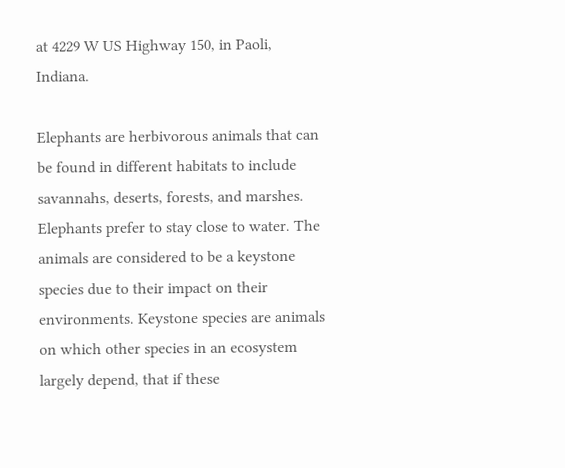at 4229 W US Highway 150, in Paoli, Indiana.

Elephants are herbivorous animals that can be found in different habitats to include savannahs, deserts, forests, and marshes. Elephants prefer to stay close to water. The animals are considered to be a keystone species due to their impact on their environments. Keystone species are animals on which other species in an ecosystem largely depend, that if these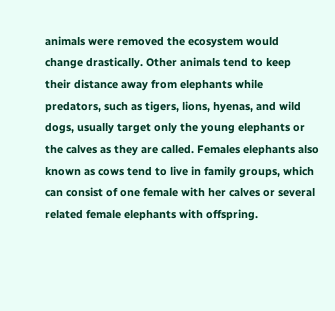animals were removed the ecosystem would change drastically. Other animals tend to keep their distance away from elephants while predators, such as tigers, lions, hyenas, and wild dogs, usually target only the young elephants or the calves as they are called. Females elephants also known as cows tend to live in family groups, which can consist of one female with her calves or several related female elephants with offspring.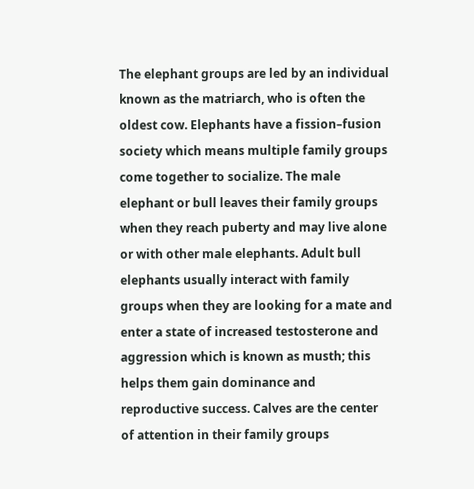The elephant groups are led by an individual known as the matriarch, who is often the oldest cow. Elephants have a fission–fusion society which means multiple family groups come together to socialize. The male elephant or bull leaves their family groups when they reach puberty and may live alone or with other male elephants. Adult bull elephants usually interact with family groups when they are looking for a mate and enter a state of increased testosterone and aggression which is known as musth; this helps them gain dominance and reproductive success. Calves are the center of attention in their family groups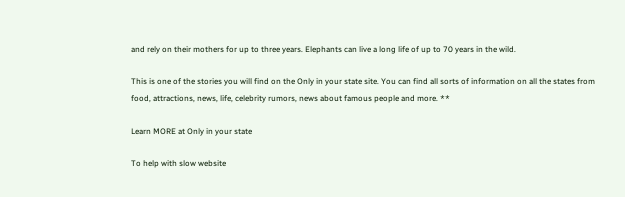and rely on their mothers for up to three years. Elephants can live a long life of up to 70 years in the wild.

This is one of the stories you will find on the Only in your state site. You can find all sorts of information on all the states from food, attractions, news, life, celebrity rumors, news about famous people and more. **

Learn MORE at Only in your state

To help with slow website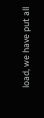load, we have put all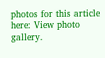photos for this article here: View photo gallery.